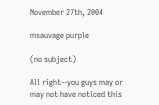November 27th, 2004

msauvage purple

(no subject)

All right--you guys may or may not have noticed this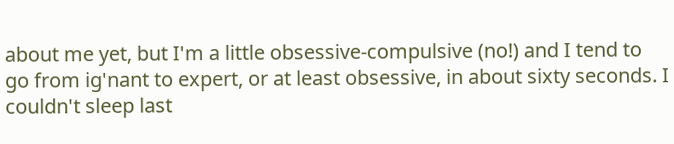about me yet, but I'm a little obsessive-compulsive (no!) and I tend to go from ig'nant to expert, or at least obsessive, in about sixty seconds. I couldn't sleep last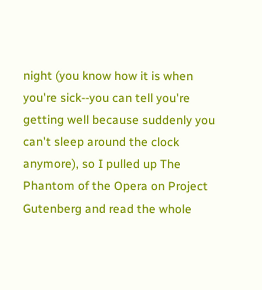night (you know how it is when you're sick--you can tell you're getting well because suddenly you can't sleep around the clock anymore), so I pulled up The Phantom of the Opera on Project Gutenberg and read the whole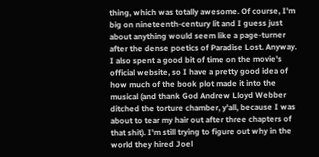thing, which was totally awesome. Of course, I'm big on nineteenth-century lit and I guess just about anything would seem like a page-turner after the dense poetics of Paradise Lost. Anyway. I also spent a good bit of time on the movie's official website, so I have a pretty good idea of how much of the book plot made it into the musical (and thank God Andrew Lloyd Webber ditched the torture chamber, y'all, because I was about to tear my hair out after three chapters of that shit). I'm still trying to figure out why in the world they hired Joel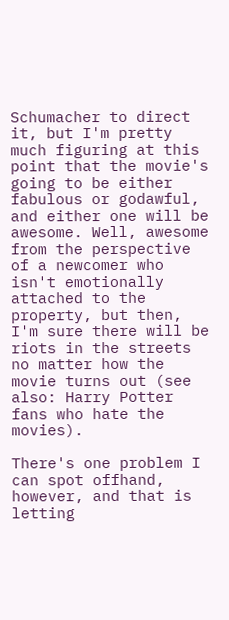Schumacher to direct it, but I'm pretty much figuring at this point that the movie's going to be either fabulous or godawful, and either one will be awesome. Well, awesome from the perspective of a newcomer who isn't emotionally attached to the property, but then, I'm sure there will be riots in the streets no matter how the movie turns out (see also: Harry Potter fans who hate the movies).

There's one problem I can spot offhand, however, and that is letting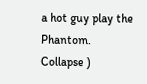a hot guy play the Phantom. Collapse )